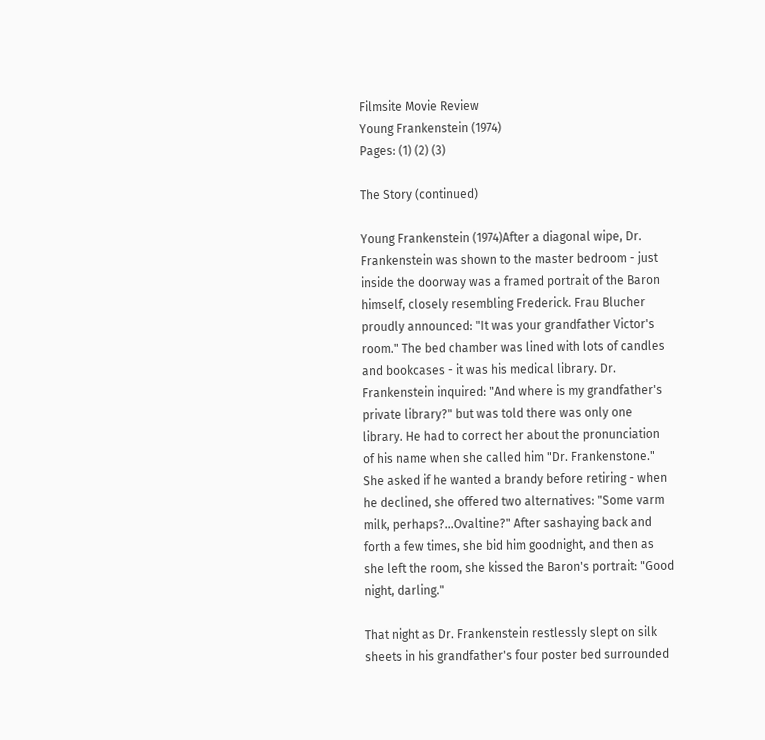Filmsite Movie Review
Young Frankenstein (1974)
Pages: (1) (2) (3)

The Story (continued)

Young Frankenstein (1974)After a diagonal wipe, Dr. Frankenstein was shown to the master bedroom - just inside the doorway was a framed portrait of the Baron himself, closely resembling Frederick. Frau Blucher proudly announced: "It was your grandfather Victor's room." The bed chamber was lined with lots of candles and bookcases - it was his medical library. Dr. Frankenstein inquired: "And where is my grandfather's private library?" but was told there was only one library. He had to correct her about the pronunciation of his name when she called him "Dr. Frankenstone." She asked if he wanted a brandy before retiring - when he declined, she offered two alternatives: "Some varm milk, perhaps?...Ovaltine?" After sashaying back and forth a few times, she bid him goodnight, and then as she left the room, she kissed the Baron's portrait: "Good night, darling."

That night as Dr. Frankenstein restlessly slept on silk sheets in his grandfather's four poster bed surrounded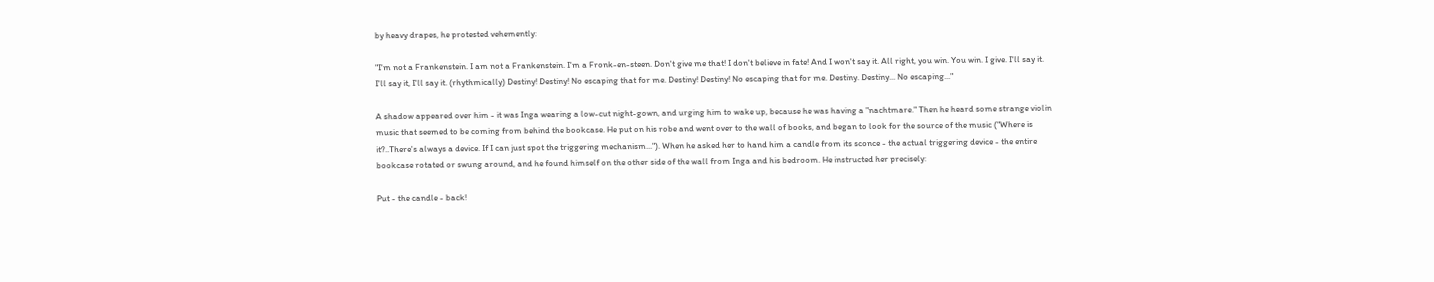by heavy drapes, he protested vehemently:

"I'm not a Frankenstein. I am not a Frankenstein. I'm a Fronk-en-steen. Don't give me that! I don't believe in fate! And I won't say it. All right, you win. You win. I give. I'll say it. I'll say it, I'll say it. (rhythmically) Destiny! Destiny! No escaping that for me. Destiny! Destiny! No escaping that for me. Destiny. Destiny... No escaping..."

A shadow appeared over him - it was Inga wearing a low-cut night-gown, and urging him to wake up, because he was having a "nachtmare." Then he heard some strange violin music that seemed to be coming from behind the bookcase. He put on his robe and went over to the wall of books, and began to look for the source of the music ("Where is it?..There's always a device. If I can just spot the triggering mechanism..."). When he asked her to hand him a candle from its sconce - the actual triggering device - the entire bookcase rotated or swung around, and he found himself on the other side of the wall from Inga and his bedroom. He instructed her precisely:

Put - the candle - back!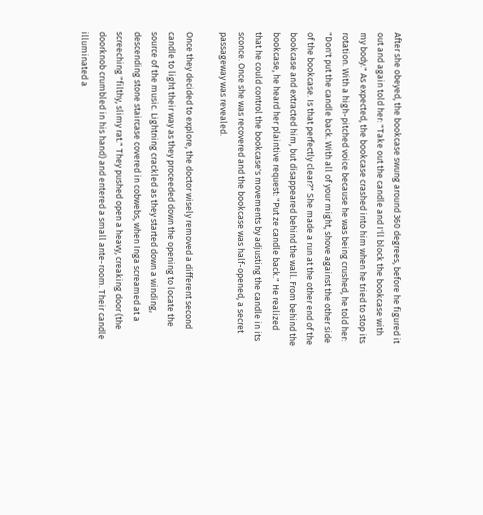After she obeyed, the bookcase swung around 360 degrees, before he figured it out and again told her: "Take out the candle and I'll block the bookcase with my body." As expected, the bookcase crashed into him when he tried to stop its rotation. With a high-pitched voice because he was being crushed, he told her: "Don't put the candle back. With all of your might, shove against the other side of the bookcase. Is that perfectly clear?" She made a run at the other end of the bookcase and extracted him, but disappeared behind the wall. From behind the bookcase, he heard her plaintive request: "Put ze candle back." He realized that he could control the bookcase's movements by adjusting the candle in its sconce. Once she was recovered and the bookcase was half-opened, a secret passageway was revealed.

Once they decided to explore, the doctor wisely removed a different second candle to light their way as they proceeded down the opening to locate the source of the music. Lightning crackled as they started down a winding, descending stone staircase covered in cobwebs, when Inga screamed at a screeching "filthy, slimy rat." They pushed open a heavy, creaking door (the doorknob crumbled in his hand) and entered a small ante-room. Their candle illuminated a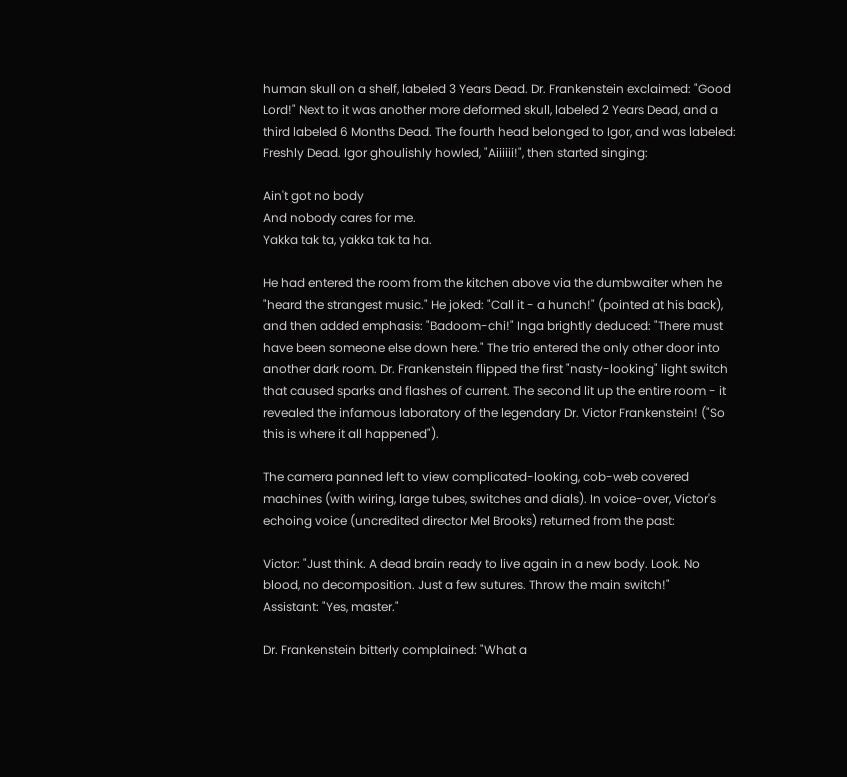human skull on a shelf, labeled 3 Years Dead. Dr. Frankenstein exclaimed: "Good Lord!" Next to it was another more deformed skull, labeled 2 Years Dead, and a third labeled 6 Months Dead. The fourth head belonged to Igor, and was labeled: Freshly Dead. Igor ghoulishly howled, "Aiiiiii!", then started singing:

Ain't got no body
And nobody cares for me.
Yakka tak ta, yakka tak ta ha.

He had entered the room from the kitchen above via the dumbwaiter when he "heard the strangest music." He joked: "Call it - a hunch!" (pointed at his back), and then added emphasis: "Badoom-chi!" Inga brightly deduced: "There must have been someone else down here." The trio entered the only other door into another dark room. Dr. Frankenstein flipped the first "nasty-looking" light switch that caused sparks and flashes of current. The second lit up the entire room - it revealed the infamous laboratory of the legendary Dr. Victor Frankenstein! ("So this is where it all happened").

The camera panned left to view complicated-looking, cob-web covered machines (with wiring, large tubes, switches and dials). In voice-over, Victor's echoing voice (uncredited director Mel Brooks) returned from the past:

Victor: "Just think. A dead brain ready to live again in a new body. Look. No blood, no decomposition. Just a few sutures. Throw the main switch!"
Assistant: "Yes, master."

Dr. Frankenstein bitterly complained: "What a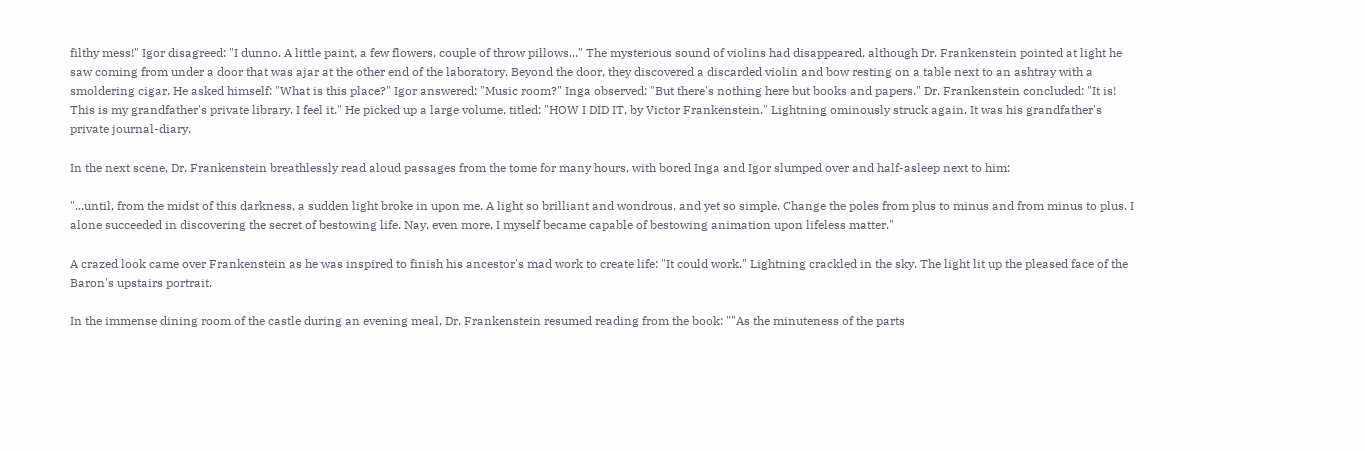filthy mess!" Igor disagreed: "I dunno. A little paint, a few flowers, couple of throw pillows..." The mysterious sound of violins had disappeared, although Dr. Frankenstein pointed at light he saw coming from under a door that was ajar at the other end of the laboratory. Beyond the door, they discovered a discarded violin and bow resting on a table next to an ashtray with a smoldering cigar. He asked himself: "What is this place?" Igor answered: "Music room?" Inga observed: "But there's nothing here but books and papers." Dr. Frankenstein concluded: "It is! This is my grandfather's private library. I feel it." He picked up a large volume, titled: "HOW I DID IT, by Victor Frankenstein." Lightning ominously struck again. It was his grandfather's private journal-diary.

In the next scene, Dr. Frankenstein breathlessly read aloud passages from the tome for many hours, with bored Inga and Igor slumped over and half-asleep next to him:

"...until, from the midst of this darkness, a sudden light broke in upon me. A light so brilliant and wondrous, and yet so simple. Change the poles from plus to minus and from minus to plus. I alone succeeded in discovering the secret of bestowing life. Nay, even more, I myself became capable of bestowing animation upon lifeless matter."

A crazed look came over Frankenstein as he was inspired to finish his ancestor's mad work to create life: "It could work." Lightning crackled in the sky. The light lit up the pleased face of the Baron's upstairs portrait.

In the immense dining room of the castle during an evening meal, Dr. Frankenstein resumed reading from the book: ""As the minuteness of the parts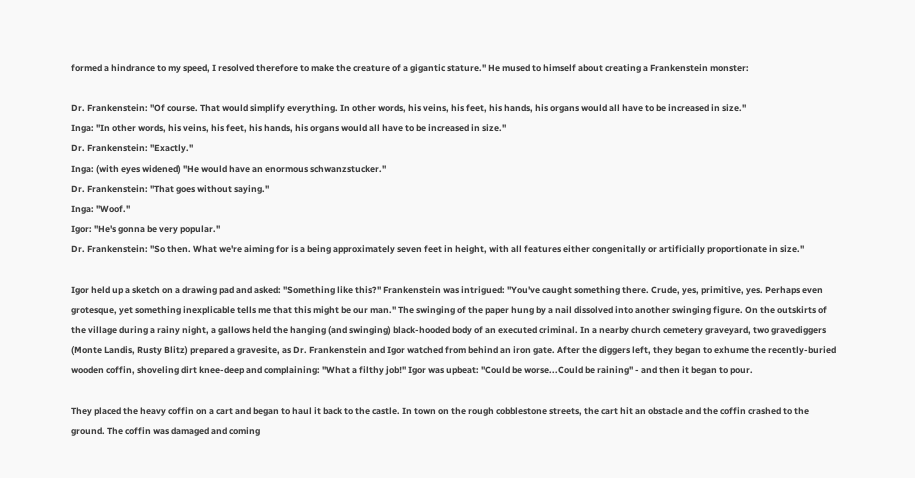formed a hindrance to my speed, I resolved therefore to make the creature of a gigantic stature." He mused to himself about creating a Frankenstein monster:

Dr. Frankenstein: "Of course. That would simplify everything. In other words, his veins, his feet, his hands, his organs would all have to be increased in size."
Inga: "In other words, his veins, his feet, his hands, his organs would all have to be increased in size."
Dr. Frankenstein: "Exactly."
Inga: (with eyes widened) "He would have an enormous schwanzstucker."
Dr. Frankenstein: "That goes without saying."
Inga: "Woof."
Igor: "He's gonna be very popular."
Dr. Frankenstein: "So then. What we're aiming for is a being approximately seven feet in height, with all features either congenitally or artificially proportionate in size."

Igor held up a sketch on a drawing pad and asked: "Something like this?" Frankenstein was intrigued: "You've caught something there. Crude, yes, primitive, yes. Perhaps even grotesque, yet something inexplicable tells me that this might be our man." The swinging of the paper hung by a nail dissolved into another swinging figure. On the outskirts of the village during a rainy night, a gallows held the hanging (and swinging) black-hooded body of an executed criminal. In a nearby church cemetery graveyard, two gravediggers (Monte Landis, Rusty Blitz) prepared a gravesite, as Dr. Frankenstein and Igor watched from behind an iron gate. After the diggers left, they began to exhume the recently-buried wooden coffin, shoveling dirt knee-deep and complaining: "What a filthy job!" Igor was upbeat: "Could be worse...Could be raining" - and then it began to pour.

They placed the heavy coffin on a cart and began to haul it back to the castle. In town on the rough cobblestone streets, the cart hit an obstacle and the coffin crashed to the ground. The coffin was damaged and coming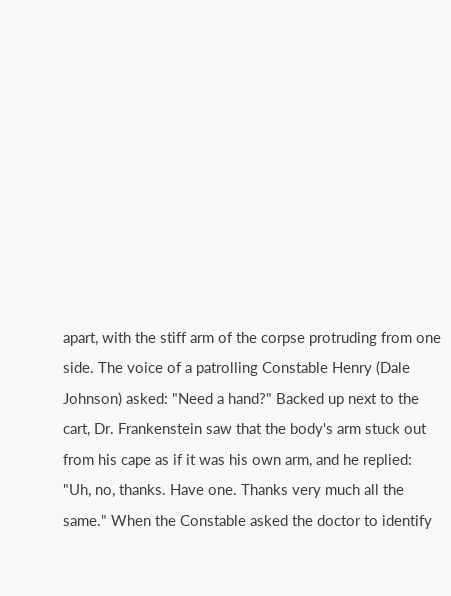apart, with the stiff arm of the corpse protruding from one side. The voice of a patrolling Constable Henry (Dale Johnson) asked: "Need a hand?" Backed up next to the cart, Dr. Frankenstein saw that the body's arm stuck out from his cape as if it was his own arm, and he replied: "Uh, no, thanks. Have one. Thanks very much all the same." When the Constable asked the doctor to identify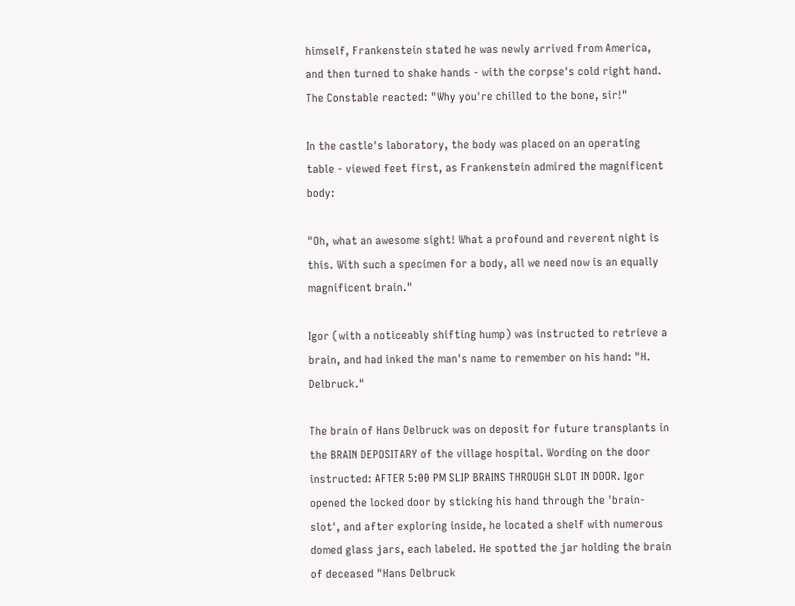himself, Frankenstein stated he was newly arrived from America, and then turned to shake hands - with the corpse's cold right hand. The Constable reacted: "Why you're chilled to the bone, sir!"

In the castle's laboratory, the body was placed on an operating table - viewed feet first, as Frankenstein admired the magnificent body:

"Oh, what an awesome sight! What a profound and reverent night is this. With such a specimen for a body, all we need now is an equally magnificent brain."

Igor (with a noticeably shifting hump) was instructed to retrieve a brain, and had inked the man's name to remember on his hand: "H. Delbruck."

The brain of Hans Delbruck was on deposit for future transplants in the BRAIN DEPOSITARY of the village hospital. Wording on the door instructed: AFTER 5:00 PM SLIP BRAINS THROUGH SLOT IN DOOR. Igor opened the locked door by sticking his hand through the 'brain-slot', and after exploring inside, he located a shelf with numerous domed glass jars, each labeled. He spotted the jar holding the brain of deceased "Hans Delbruck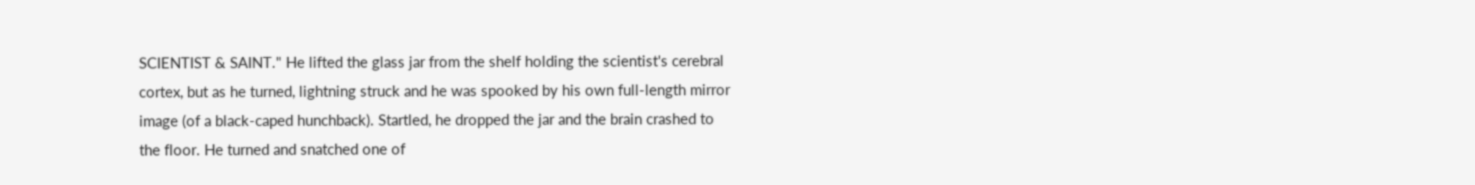SCIENTIST & SAINT." He lifted the glass jar from the shelf holding the scientist's cerebral cortex, but as he turned, lightning struck and he was spooked by his own full-length mirror image (of a black-caped hunchback). Startled, he dropped the jar and the brain crashed to the floor. He turned and snatched one of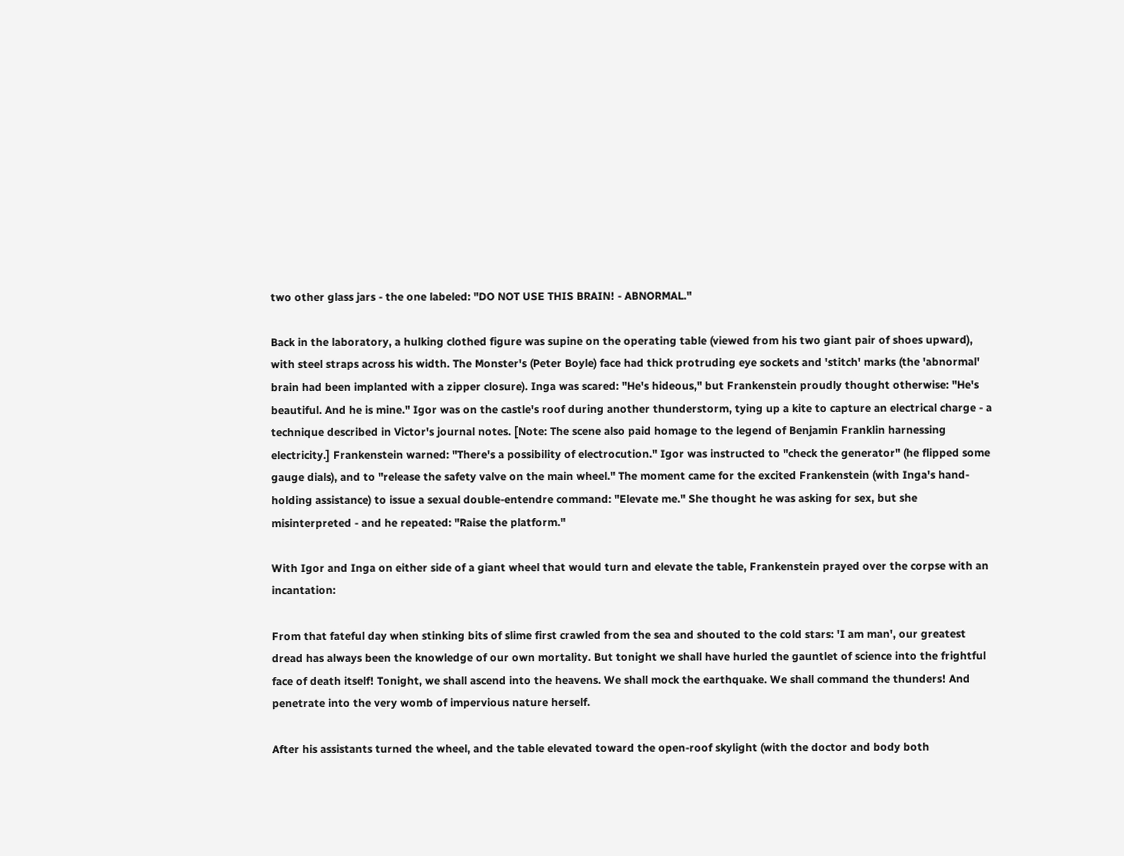two other glass jars - the one labeled: "DO NOT USE THIS BRAIN! - ABNORMAL."

Back in the laboratory, a hulking clothed figure was supine on the operating table (viewed from his two giant pair of shoes upward), with steel straps across his width. The Monster's (Peter Boyle) face had thick protruding eye sockets and 'stitch' marks (the 'abnormal' brain had been implanted with a zipper closure). Inga was scared: "He's hideous," but Frankenstein proudly thought otherwise: "He's beautiful. And he is mine." Igor was on the castle's roof during another thunderstorm, tying up a kite to capture an electrical charge - a technique described in Victor's journal notes. [Note: The scene also paid homage to the legend of Benjamin Franklin harnessing electricity.] Frankenstein warned: "There's a possibility of electrocution." Igor was instructed to "check the generator" (he flipped some gauge dials), and to "release the safety valve on the main wheel." The moment came for the excited Frankenstein (with Inga's hand-holding assistance) to issue a sexual double-entendre command: "Elevate me." She thought he was asking for sex, but she misinterpreted - and he repeated: "Raise the platform."

With Igor and Inga on either side of a giant wheel that would turn and elevate the table, Frankenstein prayed over the corpse with an incantation:

From that fateful day when stinking bits of slime first crawled from the sea and shouted to the cold stars: 'I am man', our greatest dread has always been the knowledge of our own mortality. But tonight we shall have hurled the gauntlet of science into the frightful face of death itself! Tonight, we shall ascend into the heavens. We shall mock the earthquake. We shall command the thunders! And penetrate into the very womb of impervious nature herself.

After his assistants turned the wheel, and the table elevated toward the open-roof skylight (with the doctor and body both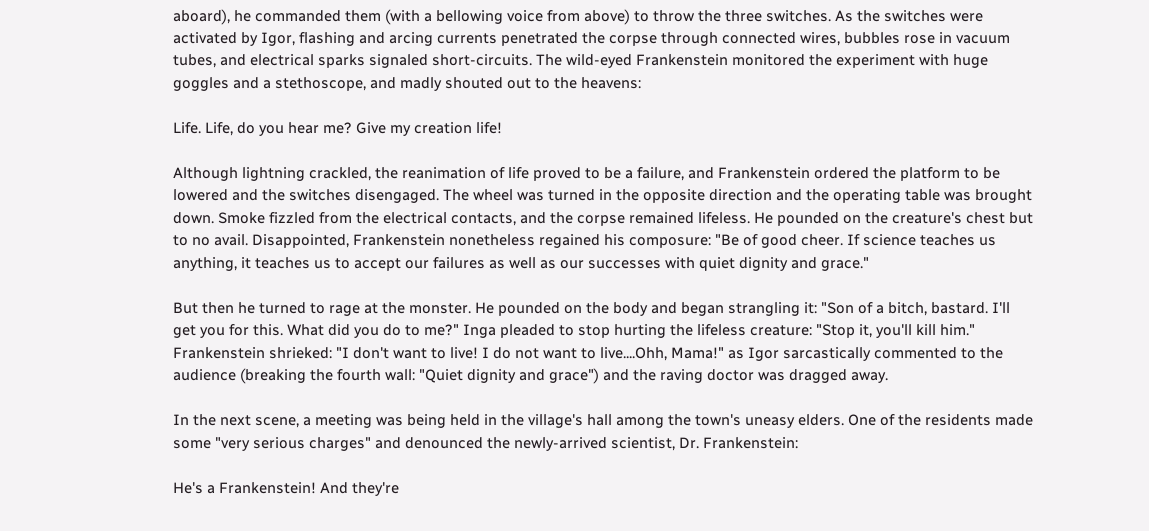aboard), he commanded them (with a bellowing voice from above) to throw the three switches. As the switches were activated by Igor, flashing and arcing currents penetrated the corpse through connected wires, bubbles rose in vacuum tubes, and electrical sparks signaled short-circuits. The wild-eyed Frankenstein monitored the experiment with huge goggles and a stethoscope, and madly shouted out to the heavens:

Life. Life, do you hear me? Give my creation life!

Although lightning crackled, the reanimation of life proved to be a failure, and Frankenstein ordered the platform to be lowered and the switches disengaged. The wheel was turned in the opposite direction and the operating table was brought down. Smoke fizzled from the electrical contacts, and the corpse remained lifeless. He pounded on the creature's chest but to no avail. Disappointed, Frankenstein nonetheless regained his composure: "Be of good cheer. If science teaches us anything, it teaches us to accept our failures as well as our successes with quiet dignity and grace."

But then he turned to rage at the monster. He pounded on the body and began strangling it: "Son of a bitch, bastard. I'll get you for this. What did you do to me?" Inga pleaded to stop hurting the lifeless creature: "Stop it, you'll kill him." Frankenstein shrieked: "I don't want to live! I do not want to live....Ohh, Mama!" as Igor sarcastically commented to the audience (breaking the fourth wall: "Quiet dignity and grace") and the raving doctor was dragged away.

In the next scene, a meeting was being held in the village's hall among the town's uneasy elders. One of the residents made some "very serious charges" and denounced the newly-arrived scientist, Dr. Frankenstein:

He's a Frankenstein! And they're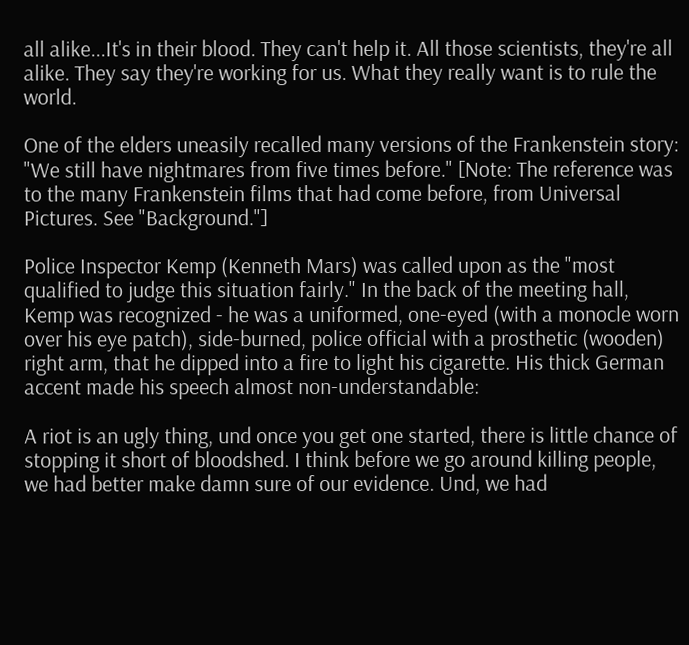all alike...It's in their blood. They can't help it. All those scientists, they're all alike. They say they're working for us. What they really want is to rule the world.

One of the elders uneasily recalled many versions of the Frankenstein story: "We still have nightmares from five times before." [Note: The reference was to the many Frankenstein films that had come before, from Universal Pictures. See "Background."]

Police Inspector Kemp (Kenneth Mars) was called upon as the "most qualified to judge this situation fairly." In the back of the meeting hall, Kemp was recognized - he was a uniformed, one-eyed (with a monocle worn over his eye patch), side-burned, police official with a prosthetic (wooden) right arm, that he dipped into a fire to light his cigarette. His thick German accent made his speech almost non-understandable:

A riot is an ugly thing, und once you get one started, there is little chance of stopping it short of bloodshed. I think before we go around killing people, we had better make damn sure of our evidence. Und, we had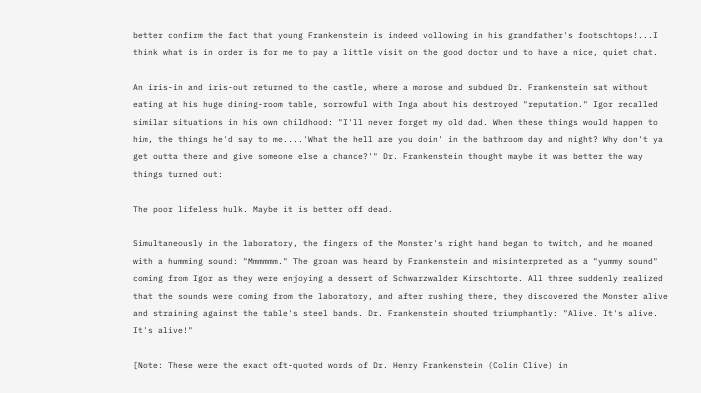better confirm the fact that young Frankenstein is indeed vollowing in his grandfather's footschtops!...I think what is in order is for me to pay a little visit on the good doctor und to have a nice, quiet chat.

An iris-in and iris-out returned to the castle, where a morose and subdued Dr. Frankenstein sat without eating at his huge dining-room table, sorrowful with Inga about his destroyed "reputation." Igor recalled similar situations in his own childhood: "I'll never forget my old dad. When these things would happen to him, the things he'd say to me....'What the hell are you doin' in the bathroom day and night? Why don't ya get outta there and give someone else a chance?'" Dr. Frankenstein thought maybe it was better the way things turned out:

The poor lifeless hulk. Maybe it is better off dead.

Simultaneously in the laboratory, the fingers of the Monster's right hand began to twitch, and he moaned with a humming sound: "Mmmmmm." The groan was heard by Frankenstein and misinterpreted as a "yummy sound" coming from Igor as they were enjoying a dessert of Schwarzwalder Kirschtorte. All three suddenly realized that the sounds were coming from the laboratory, and after rushing there, they discovered the Monster alive and straining against the table's steel bands. Dr. Frankenstein shouted triumphantly: "Alive. It's alive. It's alive!"

[Note: These were the exact oft-quoted words of Dr. Henry Frankenstein (Colin Clive) in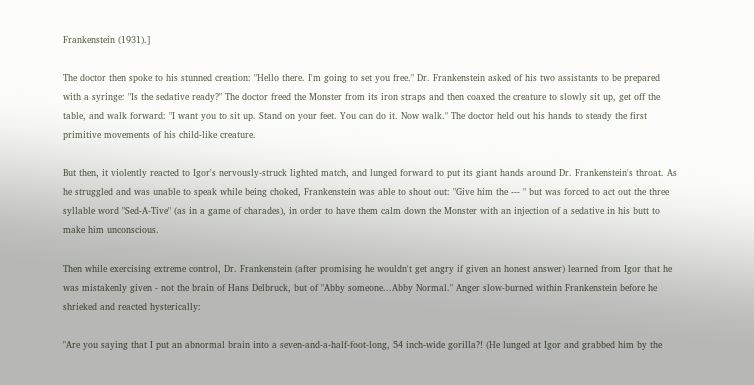Frankenstein (1931).]

The doctor then spoke to his stunned creation: "Hello there. I'm going to set you free." Dr. Frankenstein asked of his two assistants to be prepared with a syringe: "Is the sedative ready?" The doctor freed the Monster from its iron straps and then coaxed the creature to slowly sit up, get off the table, and walk forward: "I want you to sit up. Stand on your feet. You can do it. Now walk." The doctor held out his hands to steady the first primitive movements of his child-like creature.

But then, it violently reacted to Igor's nervously-struck lighted match, and lunged forward to put its giant hands around Dr. Frankenstein's throat. As he struggled and was unable to speak while being choked, Frankenstein was able to shout out: "Give him the --- " but was forced to act out the three syllable word "Sed-A-Tive" (as in a game of charades), in order to have them calm down the Monster with an injection of a sedative in his butt to make him unconscious.

Then while exercising extreme control, Dr. Frankenstein (after promising he wouldn't get angry if given an honest answer) learned from Igor that he was mistakenly given - not the brain of Hans Delbruck, but of "Abby someone...Abby Normal." Anger slow-burned within Frankenstein before he shrieked and reacted hysterically:

"Are you saying that I put an abnormal brain into a seven-and-a-half-foot-long, 54 inch-wide gorilla?! (He lunged at Igor and grabbed him by the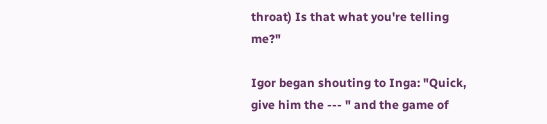throat) Is that what you're telling me?"

Igor began shouting to Inga: "Quick, give him the --- " and the game of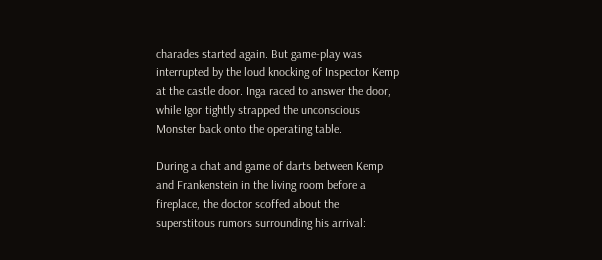charades started again. But game-play was interrupted by the loud knocking of Inspector Kemp at the castle door. Inga raced to answer the door, while Igor tightly strapped the unconscious Monster back onto the operating table.

During a chat and game of darts between Kemp and Frankenstein in the living room before a fireplace, the doctor scoffed about the superstitous rumors surrounding his arrival: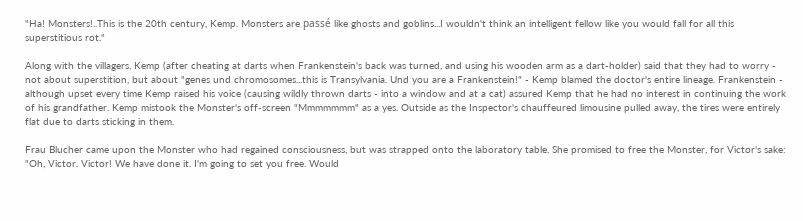"Ha! Monsters!..This is the 20th century, Kemp. Monsters are passé like ghosts and goblins...I wouldn't think an intelligent fellow like you would fall for all this superstitious rot."

Along with the villagers, Kemp (after cheating at darts when Frankenstein's back was turned, and using his wooden arm as a dart-holder) said that they had to worry - not about superstition, but about "genes und chromosomes...this is Transylvania. Und you are a Frankenstein!" - Kemp blamed the doctor's entire lineage. Frankenstein - although upset every time Kemp raised his voice (causing wildly thrown darts - into a window and at a cat) assured Kemp that he had no interest in continuing the work of his grandfather. Kemp mistook the Monster's off-screen "Mmmmmmm" as a yes. Outside as the Inspector's chauffeured limousine pulled away, the tires were entirely flat due to darts sticking in them.

Frau Blucher came upon the Monster who had regained consciousness, but was strapped onto the laboratory table. She promised to free the Monster, for Victor's sake: "Oh, Victor. Victor! We have done it. I'm going to set you free. Would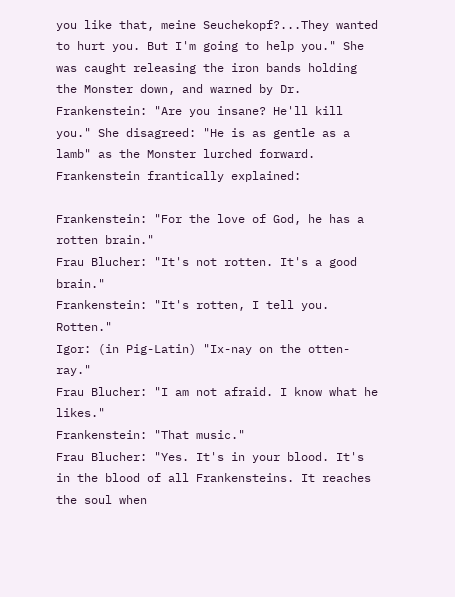you like that, meine Seuchekopf?...They wanted to hurt you. But I'm going to help you." She was caught releasing the iron bands holding the Monster down, and warned by Dr. Frankenstein: "Are you insane? He'll kill you." She disagreed: "He is as gentle as a lamb" as the Monster lurched forward. Frankenstein frantically explained:

Frankenstein: "For the love of God, he has a rotten brain."
Frau Blucher: "It's not rotten. It's a good brain."
Frankenstein: "It's rotten, I tell you. Rotten."
Igor: (in Pig-Latin) "Ix-nay on the otten-ray."
Frau Blucher: "I am not afraid. I know what he likes."
Frankenstein: "That music."
Frau Blucher: "Yes. It's in your blood. It's in the blood of all Frankensteins. It reaches the soul when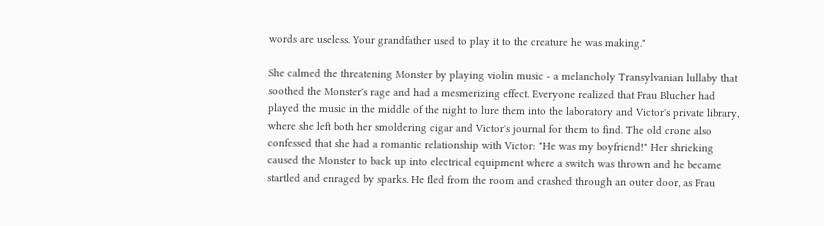words are useless. Your grandfather used to play it to the creature he was making."

She calmed the threatening Monster by playing violin music - a melancholy Transylvanian lullaby that soothed the Monster's rage and had a mesmerizing effect. Everyone realized that Frau Blucher had played the music in the middle of the night to lure them into the laboratory and Victor's private library, where she left both her smoldering cigar and Victor's journal for them to find. The old crone also confessed that she had a romantic relationship with Victor: "He was my boyfriend!" Her shrieking caused the Monster to back up into electrical equipment where a switch was thrown and he became startled and enraged by sparks. He fled from the room and crashed through an outer door, as Frau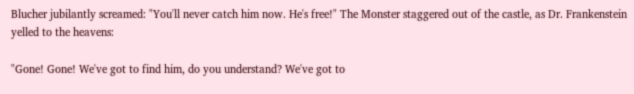Blucher jubilantly screamed: "You'll never catch him now. He's free!" The Monster staggered out of the castle, as Dr. Frankenstein yelled to the heavens:

"Gone! Gone! We've got to find him, do you understand? We've got to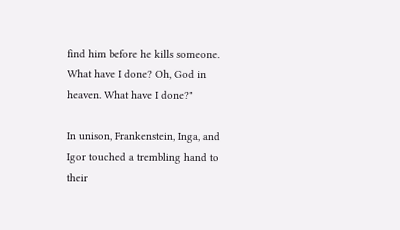find him before he kills someone. What have I done? Oh, God in heaven. What have I done?"

In unison, Frankenstein, Inga, and Igor touched a trembling hand to their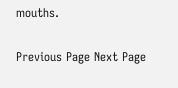mouths.

Previous Page Next Page